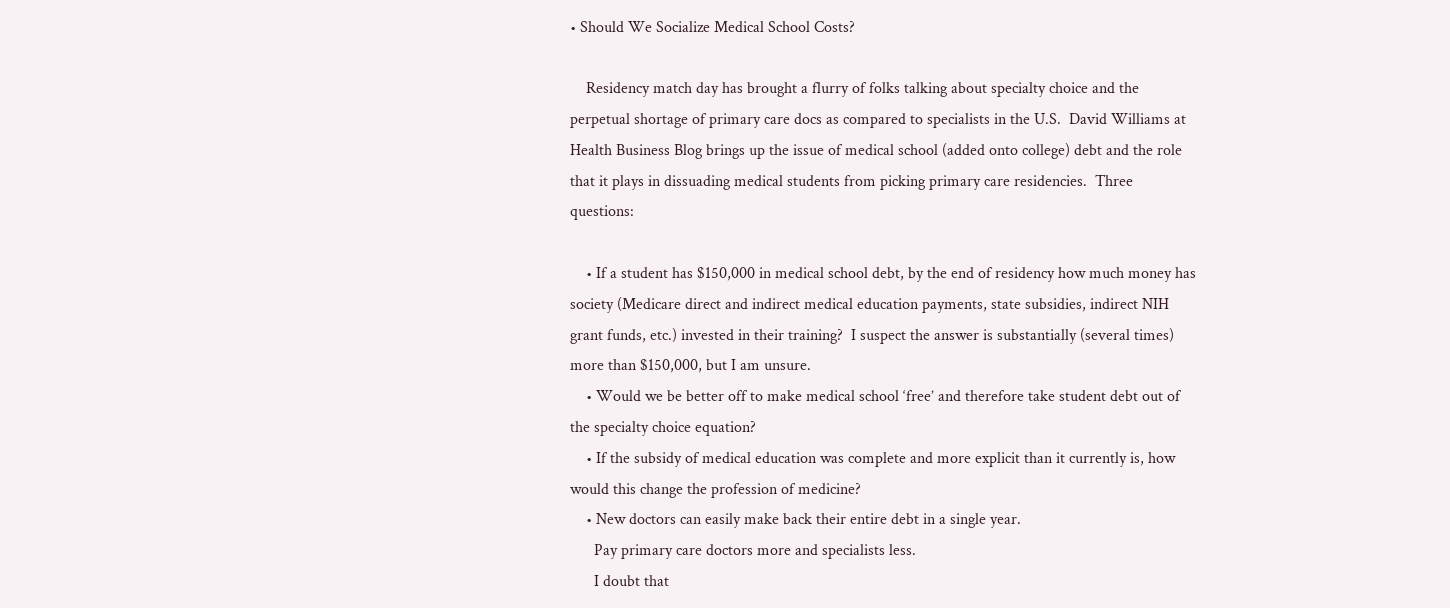• Should We Socialize Medical School Costs?

    Residency match day has brought a flurry of folks talking about specialty choice and the perpetual shortage of primary care docs as compared to specialists in the U.S.  David Williams at Health Business Blog brings up the issue of medical school (added onto college) debt and the role that it plays in dissuading medical students from picking primary care residencies.  Three questions:

    • If a student has $150,000 in medical school debt, by the end of residency how much money has society (Medicare direct and indirect medical education payments, state subsidies, indirect NIH grant funds, etc.) invested in their training?  I suspect the answer is substantially (several times) more than $150,000, but I am unsure.
    • Would we be better off to make medical school ‘free’ and therefore take student debt out of the specialty choice equation?
    • If the subsidy of medical education was complete and more explicit than it currently is, how would this change the profession of medicine?
    • New doctors can easily make back their entire debt in a single year.
      Pay primary care doctors more and specialists less.
      I doubt that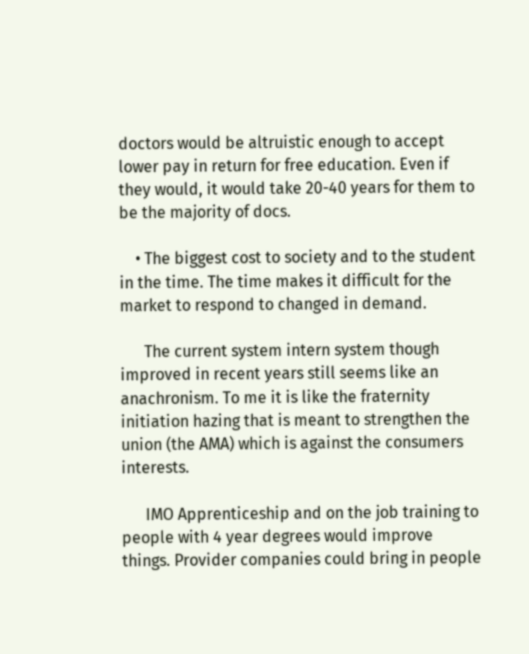doctors would be altruistic enough to accept lower pay in return for free education. Even if they would, it would take 20-40 years for them to be the majority of docs.

    • The biggest cost to society and to the student in the time. The time makes it difficult for the market to respond to changed in demand.

      The current system intern system though improved in recent years still seems like an anachronism. To me it is like the fraternity initiation hazing that is meant to strengthen the union (the AMA) which is against the consumers interests.

      IMO Apprenticeship and on the job training to people with 4 year degrees would improve things. Provider companies could bring in people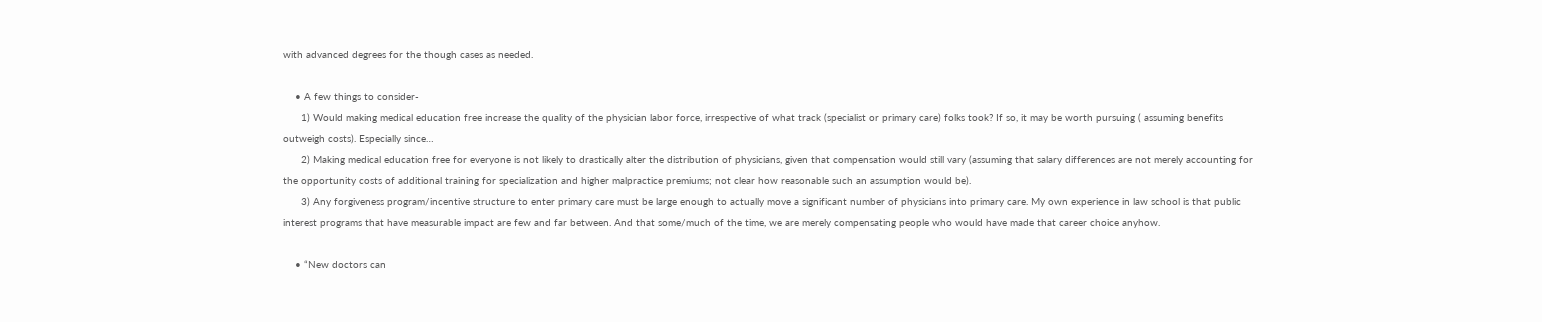with advanced degrees for the though cases as needed.

    • A few things to consider-
      1) Would making medical education free increase the quality of the physician labor force, irrespective of what track (specialist or primary care) folks took? If so, it may be worth pursuing ( assuming benefits outweigh costs). Especially since…
      2) Making medical education free for everyone is not likely to drastically alter the distribution of physicians, given that compensation would still vary (assuming that salary differences are not merely accounting for the opportunity costs of additional training for specialization and higher malpractice premiums; not clear how reasonable such an assumption would be).
      3) Any forgiveness program/incentive structure to enter primary care must be large enough to actually move a significant number of physicians into primary care. My own experience in law school is that public interest programs that have measurable impact are few and far between. And that some/much of the time, we are merely compensating people who would have made that career choice anyhow.

    • “New doctors can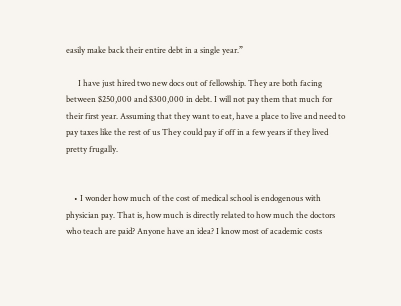easily make back their entire debt in a single year.”

      I have just hired two new docs out of fellowship. They are both facing between $250,000 and $300,000 in debt. I will not pay them that much for their first year. Assuming that they want to eat, have a place to live and need to pay taxes like the rest of us They could pay if off in a few years if they lived pretty frugally.


    • I wonder how much of the cost of medical school is endogenous with physician pay. That is, how much is directly related to how much the doctors who teach are paid? Anyone have an idea? I know most of academic costs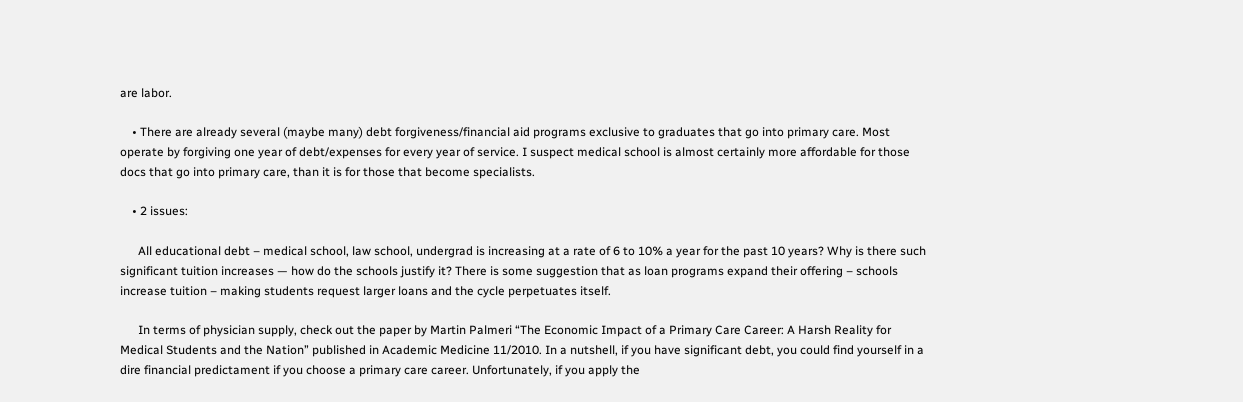are labor.

    • There are already several (maybe many) debt forgiveness/financial aid programs exclusive to graduates that go into primary care. Most operate by forgiving one year of debt/expenses for every year of service. I suspect medical school is almost certainly more affordable for those docs that go into primary care, than it is for those that become specialists.

    • 2 issues:

      All educational debt – medical school, law school, undergrad is increasing at a rate of 6 to 10% a year for the past 10 years? Why is there such significant tuition increases — how do the schools justify it? There is some suggestion that as loan programs expand their offering – schools increase tuition – making students request larger loans and the cycle perpetuates itself.

      In terms of physician supply, check out the paper by Martin Palmeri “The Economic Impact of a Primary Care Career: A Harsh Reality for Medical Students and the Nation” published in Academic Medicine 11/2010. In a nutshell, if you have significant debt, you could find yourself in a dire financial predictament if you choose a primary care career. Unfortunately, if you apply the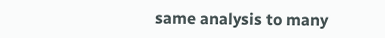same analysis to many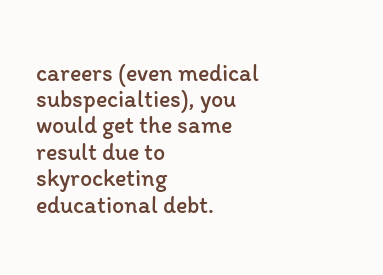careers (even medical subspecialties), you would get the same result due to skyrocketing educational debt.